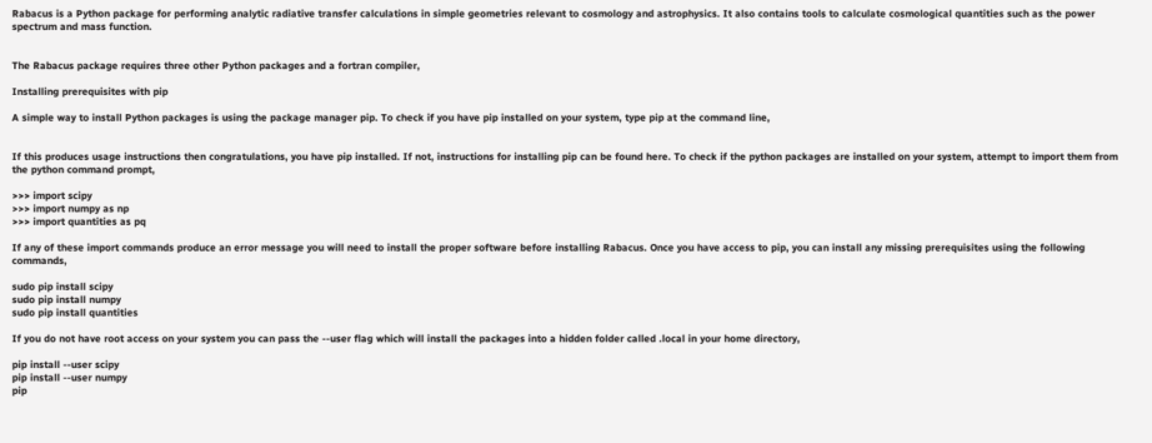Rabacus is a Python package for performing analytic radiative transfer calculations in simple geometries relevant to cosmology and astrophysics. It also contains tools to calculate cosmological quantities such as the power spectrum and mass function.


The Rabacus package requires three other Python packages and a fortran compiler,

Installing prerequisites with pip

A simple way to install Python packages is using the package manager pip. To check if you have pip installed on your system, type pip at the command line,


If this produces usage instructions then congratulations, you have pip installed. If not, instructions for installing pip can be found here. To check if the python packages are installed on your system, attempt to import them from the python command prompt,

>>> import scipy
>>> import numpy as np
>>> import quantities as pq

If any of these import commands produce an error message you will need to install the proper software before installing Rabacus. Once you have access to pip, you can install any missing prerequisites using the following commands,

sudo pip install scipy
sudo pip install numpy
sudo pip install quantities

If you do not have root access on your system you can pass the --user flag which will install the packages into a hidden folder called .local in your home directory,

pip install --user scipy
pip install --user numpy
pip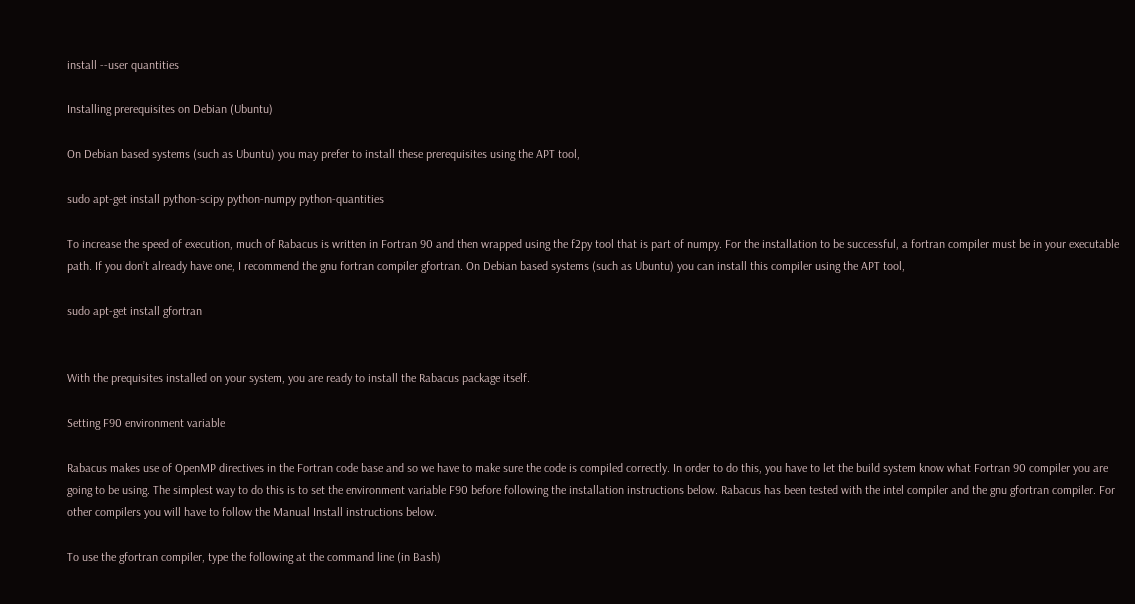install --user quantities

Installing prerequisites on Debian (Ubuntu)

On Debian based systems (such as Ubuntu) you may prefer to install these prerequisites using the APT tool,

sudo apt-get install python-scipy python-numpy python-quantities

To increase the speed of execution, much of Rabacus is written in Fortran 90 and then wrapped using the f2py tool that is part of numpy. For the installation to be successful, a fortran compiler must be in your executable path. If you don’t already have one, I recommend the gnu fortran compiler gfortran. On Debian based systems (such as Ubuntu) you can install this compiler using the APT tool,

sudo apt-get install gfortran


With the prequisites installed on your system, you are ready to install the Rabacus package itself.

Setting F90 environment variable

Rabacus makes use of OpenMP directives in the Fortran code base and so we have to make sure the code is compiled correctly. In order to do this, you have to let the build system know what Fortran 90 compiler you are going to be using. The simplest way to do this is to set the environment variable F90 before following the installation instructions below. Rabacus has been tested with the intel compiler and the gnu gfortran compiler. For other compilers you will have to follow the Manual Install instructions below.

To use the gfortran compiler, type the following at the command line (in Bash)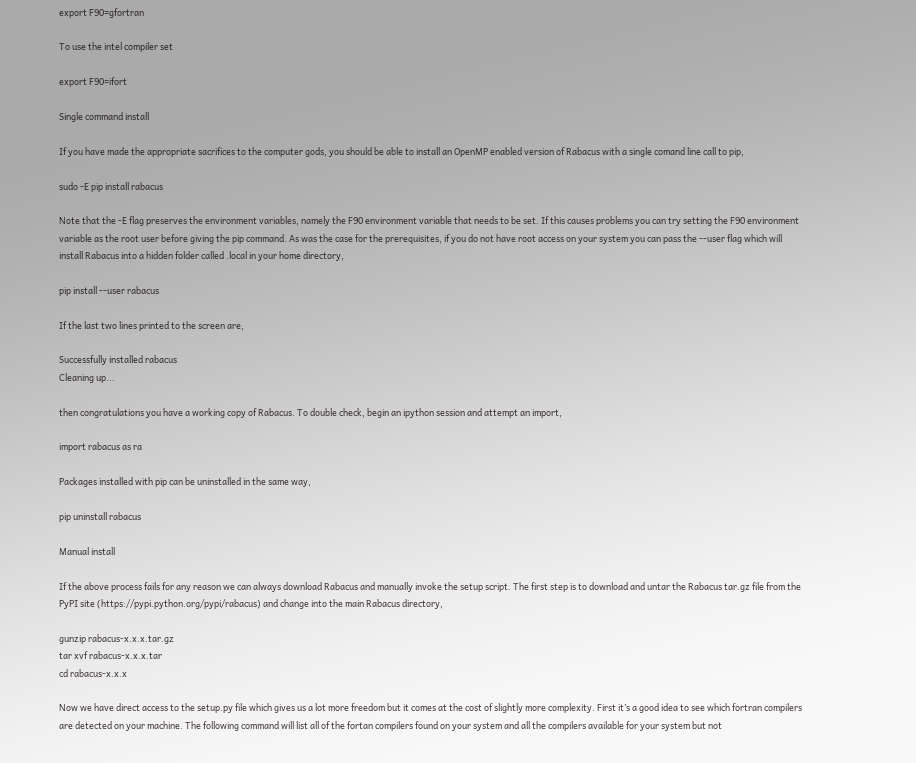export F90=gfortran

To use the intel compiler set

export F90=ifort

Single command install

If you have made the appropriate sacrifices to the computer gods, you should be able to install an OpenMP enabled version of Rabacus with a single comand line call to pip,

sudo -E pip install rabacus

Note that the -E flag preserves the environment variables, namely the F90 environment variable that needs to be set. If this causes problems you can try setting the F90 environment variable as the root user before giving the pip command. As was the case for the prerequisites, if you do not have root access on your system you can pass the --user flag which will install Rabacus into a hidden folder called .local in your home directory,

pip install --user rabacus

If the last two lines printed to the screen are,

Successfully installed rabacus
Cleaning up...

then congratulations you have a working copy of Rabacus. To double check, begin an ipython session and attempt an import,

import rabacus as ra

Packages installed with pip can be uninstalled in the same way,

pip uninstall rabacus

Manual install

If the above process fails for any reason we can always download Rabacus and manually invoke the setup script. The first step is to download and untar the Rabacus tar.gz file from the PyPI site (https://pypi.python.org/pypi/rabacus) and change into the main Rabacus directory,

gunzip rabacus-x.x.x.tar.gz
tar xvf rabacus-x.x.x.tar
cd rabacus-x.x.x

Now we have direct access to the setup.py file which gives us a lot more freedom but it comes at the cost of slightly more complexity. First it’s a good idea to see which fortran compilers are detected on your machine. The following command will list all of the fortan compilers found on your system and all the compilers available for your system but not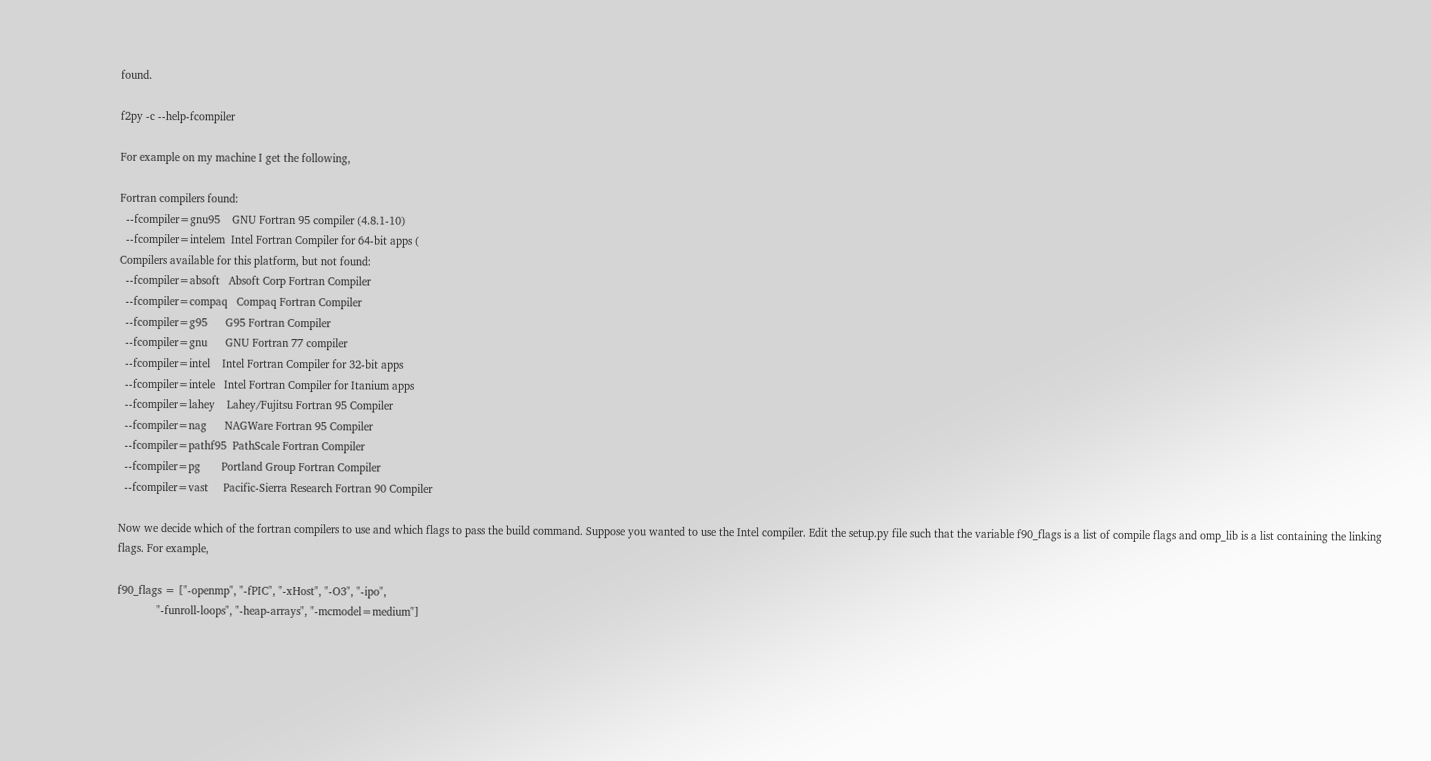found.

f2py -c --help-fcompiler

For example on my machine I get the following,

Fortran compilers found:
  --fcompiler=gnu95    GNU Fortran 95 compiler (4.8.1-10)
  --fcompiler=intelem  Intel Fortran Compiler for 64-bit apps (
Compilers available for this platform, but not found:
  --fcompiler=absoft   Absoft Corp Fortran Compiler
  --fcompiler=compaq   Compaq Fortran Compiler
  --fcompiler=g95      G95 Fortran Compiler
  --fcompiler=gnu      GNU Fortran 77 compiler
  --fcompiler=intel    Intel Fortran Compiler for 32-bit apps
  --fcompiler=intele   Intel Fortran Compiler for Itanium apps
  --fcompiler=lahey    Lahey/Fujitsu Fortran 95 Compiler
  --fcompiler=nag      NAGWare Fortran 95 Compiler
  --fcompiler=pathf95  PathScale Fortran Compiler
  --fcompiler=pg       Portland Group Fortran Compiler
  --fcompiler=vast     Pacific-Sierra Research Fortran 90 Compiler

Now we decide which of the fortran compilers to use and which flags to pass the build command. Suppose you wanted to use the Intel compiler. Edit the setup.py file such that the variable f90_flags is a list of compile flags and omp_lib is a list containing the linking flags. For example,

f90_flags = ["-openmp", "-fPIC", "-xHost", "-O3", "-ipo",
             "-funroll-loops", "-heap-arrays", "-mcmodel=medium"]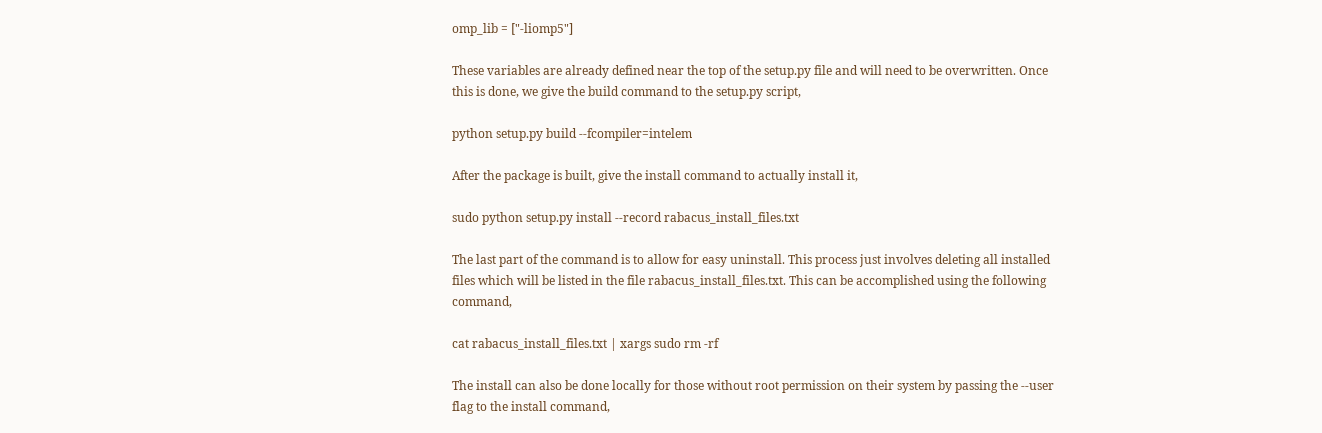omp_lib = ["-liomp5"]

These variables are already defined near the top of the setup.py file and will need to be overwritten. Once this is done, we give the build command to the setup.py script,

python setup.py build --fcompiler=intelem

After the package is built, give the install command to actually install it,

sudo python setup.py install --record rabacus_install_files.txt

The last part of the command is to allow for easy uninstall. This process just involves deleting all installed files which will be listed in the file rabacus_install_files.txt. This can be accomplished using the following command,

cat rabacus_install_files.txt | xargs sudo rm -rf

The install can also be done locally for those without root permission on their system by passing the --user flag to the install command,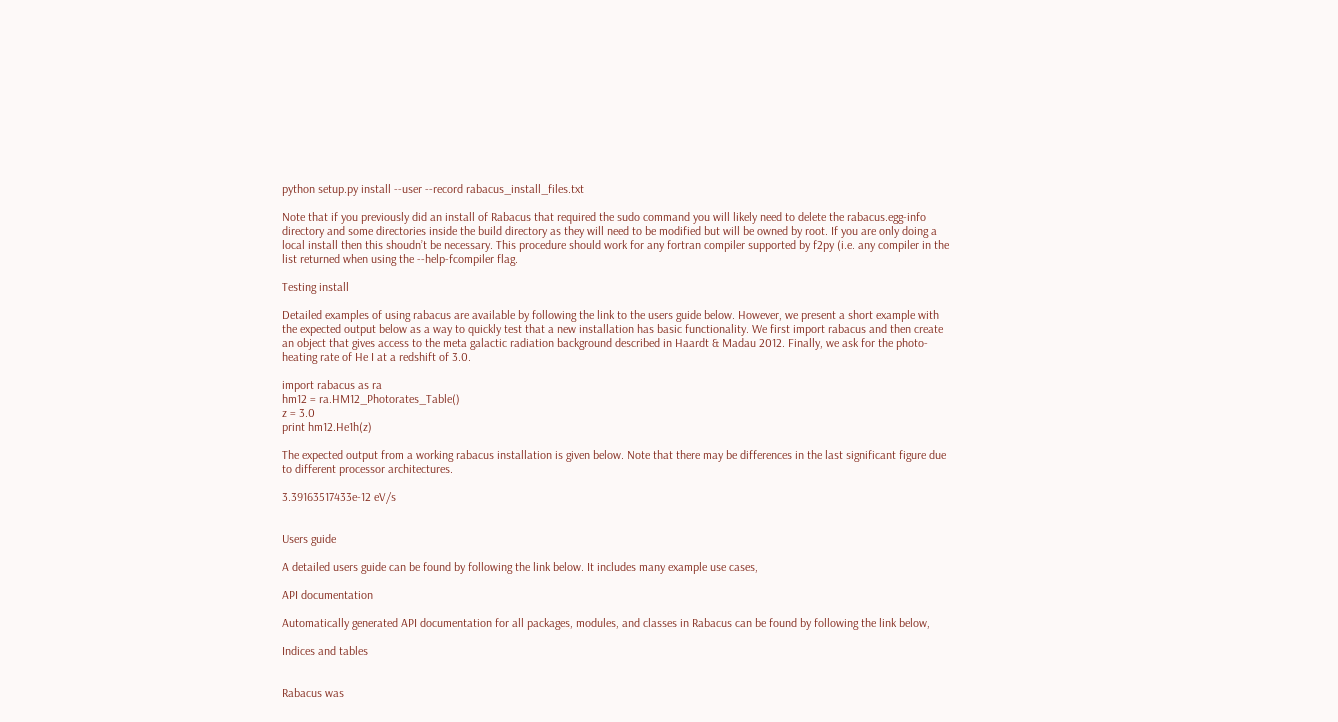python setup.py install --user --record rabacus_install_files.txt

Note that if you previously did an install of Rabacus that required the sudo command you will likely need to delete the rabacus.egg-info directory and some directories inside the build directory as they will need to be modified but will be owned by root. If you are only doing a local install then this shoudn’t be necessary. This procedure should work for any fortran compiler supported by f2py (i.e. any compiler in the list returned when using the --help-fcompiler flag.

Testing install

Detailed examples of using rabacus are available by following the link to the users guide below. However, we present a short example with the expected output below as a way to quickly test that a new installation has basic functionality. We first import rabacus and then create an object that gives access to the meta galactic radiation background described in Haardt & Madau 2012. Finally, we ask for the photo-heating rate of He I at a redshift of 3.0.

import rabacus as ra
hm12 = ra.HM12_Photorates_Table()
z = 3.0
print hm12.He1h(z)

The expected output from a working rabacus installation is given below. Note that there may be differences in the last significant figure due to different processor architectures.

3.39163517433e-12 eV/s


Users guide

A detailed users guide can be found by following the link below. It includes many example use cases,

API documentation

Automatically generated API documentation for all packages, modules, and classes in Rabacus can be found by following the link below,

Indices and tables


Rabacus was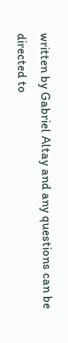written by Gabriel Altay and any questions can be directed to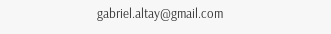gabriel.altay@gmail.com